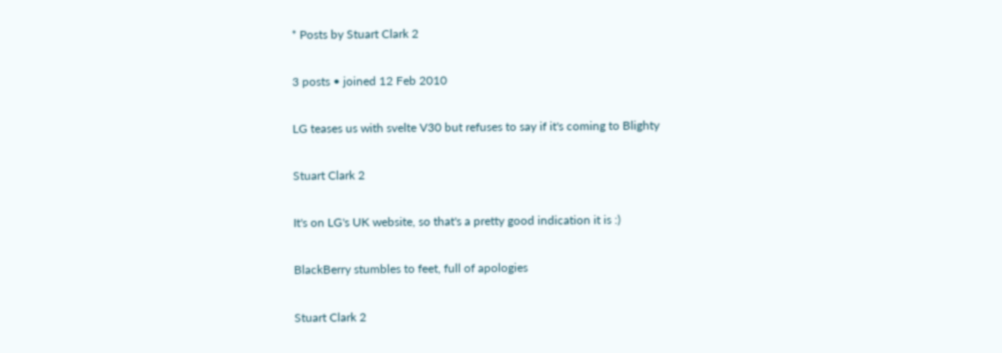* Posts by Stuart Clark 2

3 posts • joined 12 Feb 2010

LG teases us with svelte V30 but refuses to say if it's coming to Blighty

Stuart Clark 2

It's on LG's UK website, so that's a pretty good indication it is :)

BlackBerry stumbles to feet, full of apologies

Stuart Clark 2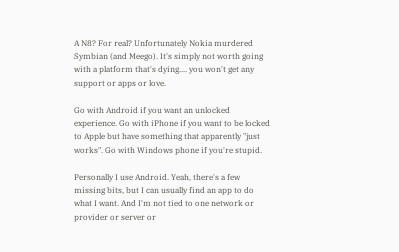A N8? For real? Unfortunately Nokia murdered Symbian (and Meego). It's simply not worth going with a platform that's dying.... you won't get any support or apps or love.

Go with Android if you want an unlocked experience. Go with iPhone if you want to be locked to Apple but have something that apparently "just works". Go with Windows phone if you're stupid.

Personally I use Android. Yeah, there's a few missing bits, but I can usually find an app to do what I want. And I'm not tied to one network or provider or server or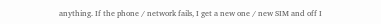anything. If the phone / network fails, I get a new one / new SIM and off I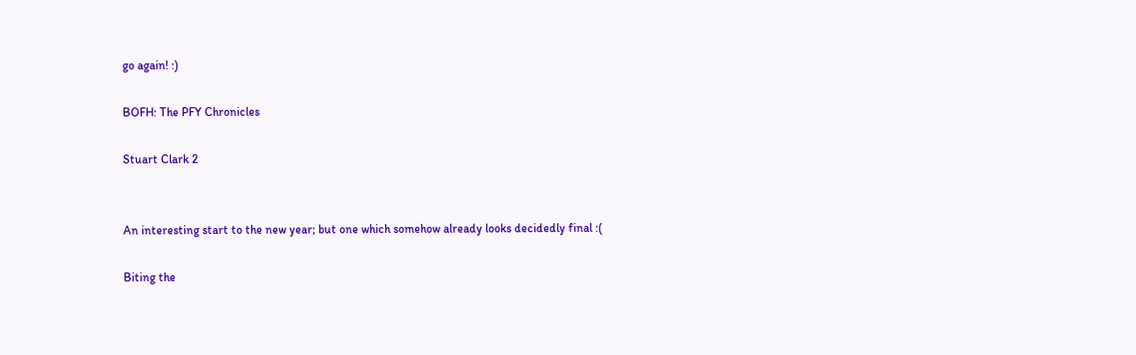go again! :)

BOFH: The PFY Chronicles

Stuart Clark 2


An interesting start to the new year; but one which somehow already looks decidedly final :(

Biting the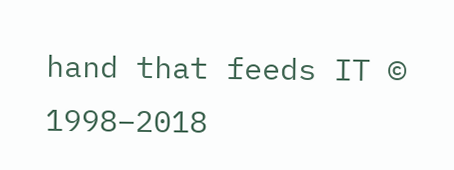hand that feeds IT © 1998–2018